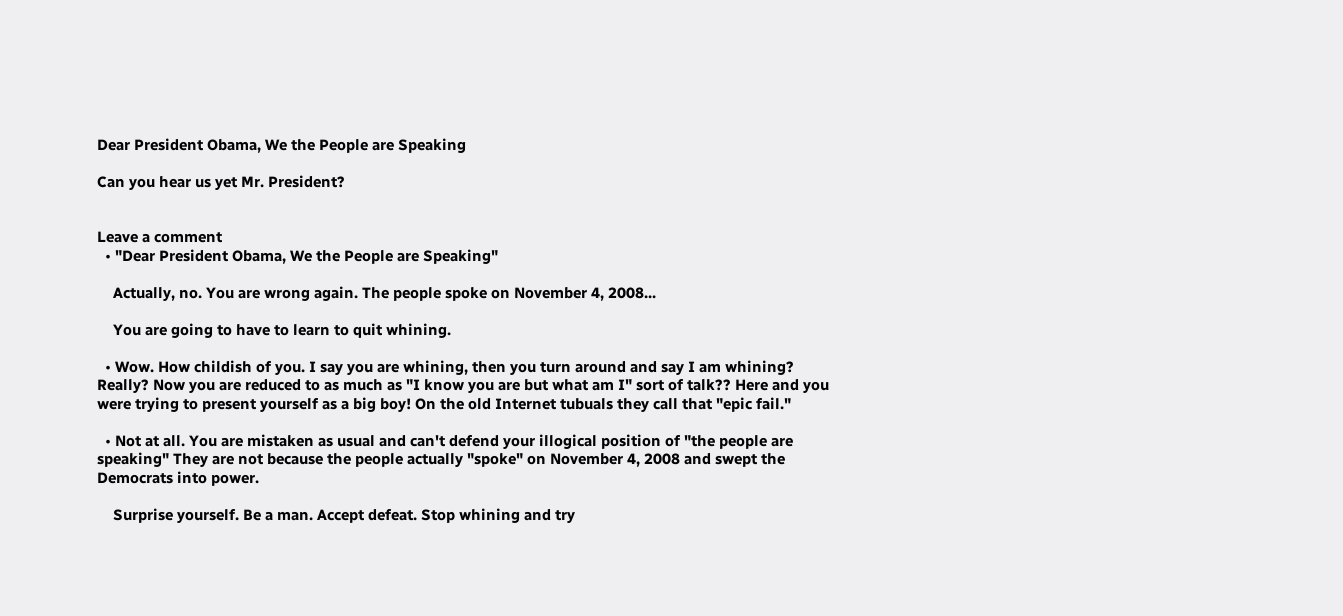Dear President Obama, We the People are Speaking

Can you hear us yet Mr. President?


Leave a comment
  • "Dear President Obama, We the People are Speaking"

    Actually, no. You are wrong again. The people spoke on November 4, 2008...

    You are going to have to learn to quit whining.

  • Wow. How childish of you. I say you are whining, then you turn around and say I am whining? Really? Now you are reduced to as much as "I know you are but what am I" sort of talk?? Here and you were trying to present yourself as a big boy! On the old Internet tubuals they call that "epic fail."

  • Not at all. You are mistaken as usual and can't defend your illogical position of "the people are speaking" They are not because the people actually "spoke" on November 4, 2008 and swept the Democrats into power.

    Surprise yourself. Be a man. Accept defeat. Stop whining and try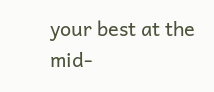your best at the mid-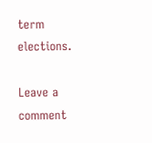term elections.

Leave a comment